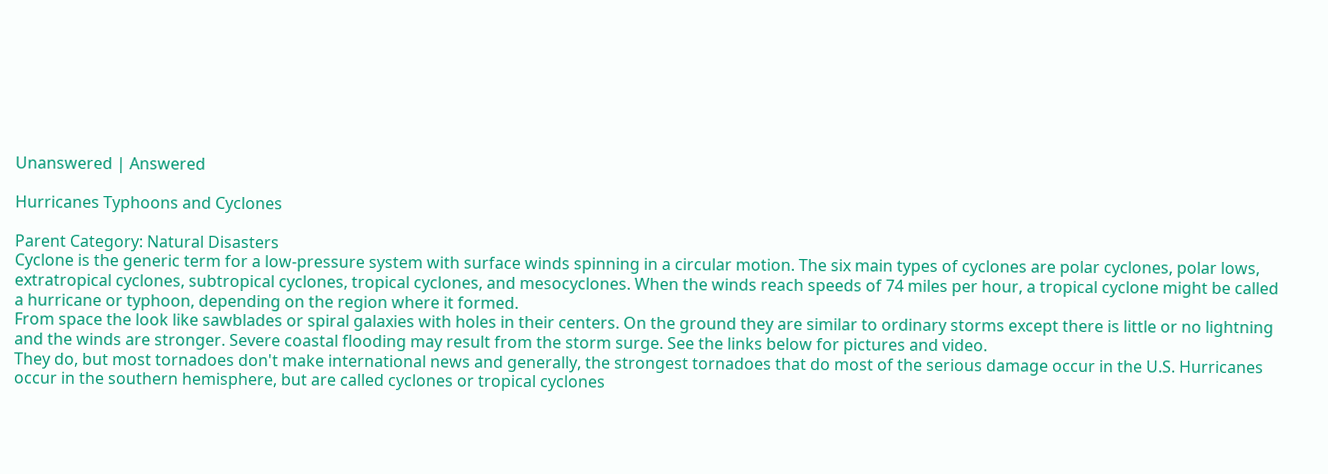Unanswered | Answered

Hurricanes Typhoons and Cyclones

Parent Category: Natural Disasters
Cyclone is the generic term for a low-pressure system with surface winds spinning in a circular motion. The six main types of cyclones are polar cyclones, polar lows, extratropical cyclones, subtropical cyclones, tropical cyclones, and mesocyclones. When the winds reach speeds of 74 miles per hour, a tropical cyclone might be called a hurricane or typhoon, depending on the region where it formed.
From space the look like sawblades or spiral galaxies with holes in their centers. On the ground they are similar to ordinary storms except there is little or no lightning and the winds are stronger. Severe coastal flooding may result from the storm surge. See the links below for pictures and video.
They do, but most tornadoes don't make international news and generally, the strongest tornadoes that do most of the serious damage occur in the U.S. Hurricanes occur in the southern hemisphere, but are called cyclones or tropical cyclones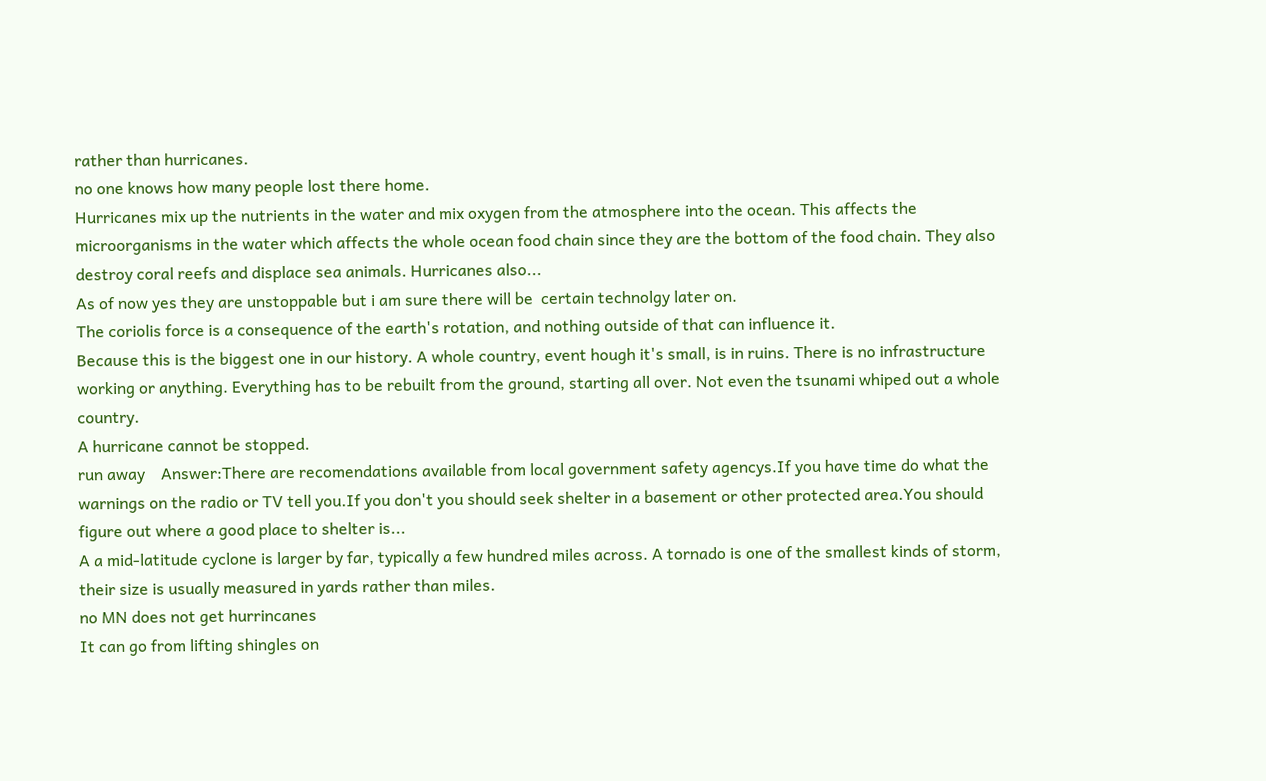rather than hurricanes.
no one knows how many people lost there home.
Hurricanes mix up the nutrients in the water and mix oxygen from the atmosphere into the ocean. This affects the microorganisms in the water which affects the whole ocean food chain since they are the bottom of the food chain. They also destroy coral reefs and displace sea animals. Hurricanes also...
As of now yes they are unstoppable but i am sure there will be  certain technolgy later on.
The coriolis force is a consequence of the earth's rotation, and nothing outside of that can influence it.
Because this is the biggest one in our history. A whole country, event hough it's small, is in ruins. There is no infrastructure working or anything. Everything has to be rebuilt from the ground, starting all over. Not even the tsunami whiped out a whole country.
A hurricane cannot be stopped.
run away    Answer:There are recomendations available from local government safety agencys.If you have time do what the warnings on the radio or TV tell you.If you don't you should seek shelter in a basement or other protected area.You should figure out where a good place to shelter is...
A a mid-latitude cyclone is larger by far, typically a few hundred miles across. A tornado is one of the smallest kinds of storm, their size is usually measured in yards rather than miles.
no MN does not get hurrincanes
It can go from lifting shingles on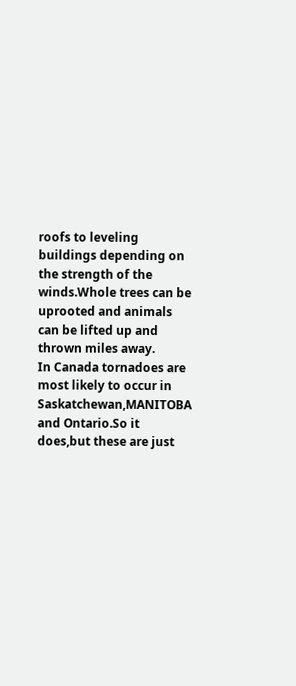roofs to leveling buildings depending on the strength of the winds.Whole trees can be uprooted and animals can be lifted up and thrown miles away.
In Canada tornadoes are most likely to occur in Saskatchewan,MANITOBA and Ontario.So it does,but these are just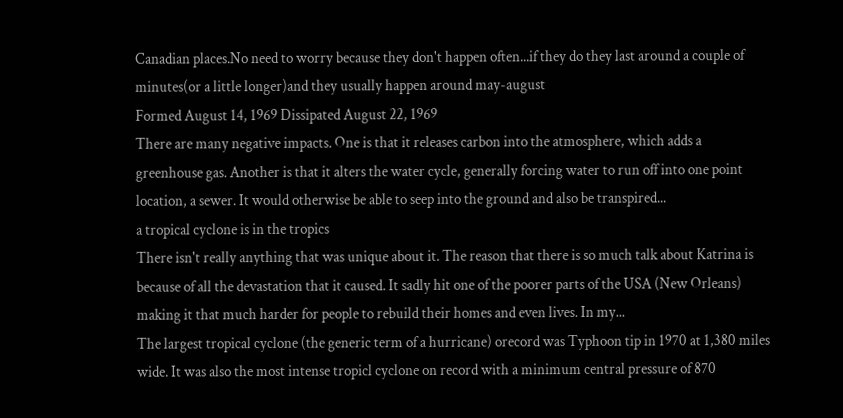Canadian places.No need to worry because they don't happen often...if they do they last around a couple of minutes(or a little longer)and they usually happen around may-august
Formed August 14, 1969 Dissipated August 22, 1969
There are many negative impacts. One is that it releases carbon into the atmosphere, which adds a greenhouse gas. Another is that it alters the water cycle, generally forcing water to run off into one point location, a sewer. It would otherwise be able to seep into the ground and also be transpired...
a tropical cyclone is in the tropics
There isn't really anything that was unique about it. The reason that there is so much talk about Katrina is because of all the devastation that it caused. It sadly hit one of the poorer parts of the USA (New Orleans) making it that much harder for people to rebuild their homes and even lives. In my...
The largest tropical cyclone (the generic term of a hurricane) orecord was Typhoon tip in 1970 at 1,380 miles wide. It was also the most intense tropicl cyclone on record with a minimum central pressure of 870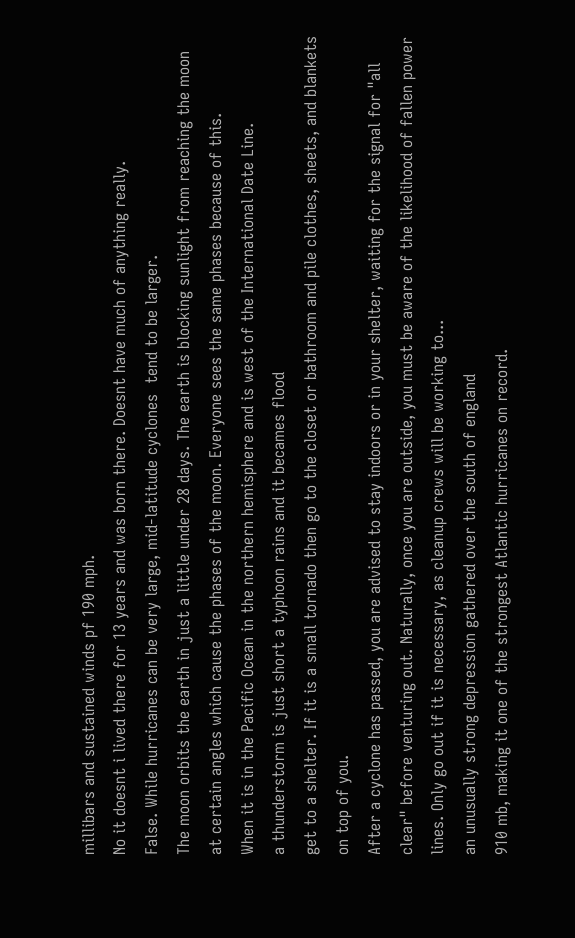millibars and sustained winds pf 190 mph.
No it doesnt i lived there for 13 years and was born there. Doesnt have much of anything really.
False. While hurricanes can be very large, mid-latitude cyclones  tend to be larger.
The moon orbits the earth in just a little under 28 days. The earth is blocking sunlight from reaching the moon at certain angles which cause the phases of the moon. Everyone sees the same phases because of this.
When it is in the Pacific Ocean in the northern hemisphere and is west of the International Date Line.
a thunderstorm is just short a typhoon rains and it becames flood
get to a shelter. If it is a small tornado then go to the closet or bathroom and pile clothes, sheets, and blankets on top of you.
After a cyclone has passed, you are advised to stay indoors or in your shelter, waiting for the signal for "all clear" before venturing out. Naturally, once you are outside, you must be aware of the likelihood of fallen power lines. Only go out if it is necessary, as cleanup crews will be working to...
an unusually strong depression gathered over the south of england
910 mb, making it one of the strongest Atlantic hurricanes on record.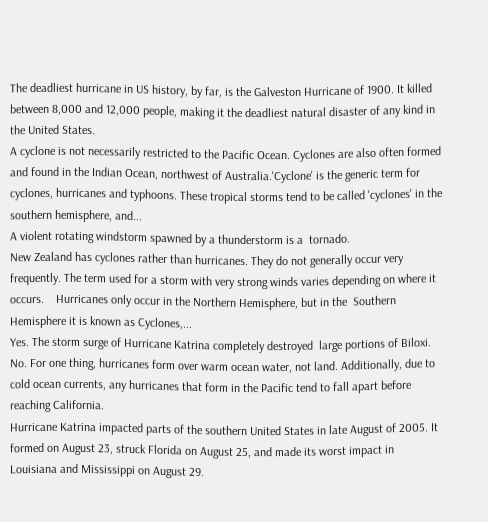The deadliest hurricane in US history, by far, is the Galveston Hurricane of 1900. It killed between 8,000 and 12,000 people, making it the deadliest natural disaster of any kind in the United States.
A cyclone is not necessarily restricted to the Pacific Ocean. Cyclones are also often formed and found in the Indian Ocean, northwest of Australia.'Cyclone' is the generic term for cyclones, hurricanes and typhoons. These tropical storms tend to be called 'cyclones' in the southern hemisphere, and...
A violent rotating windstorm spawned by a thunderstorm is a  tornado.
New Zealand has cyclones rather than hurricanes. They do not generally occur very frequently. The term used for a storm with very strong winds varies depending on where it occurs.    Hurricanes only occur in the Northern Hemisphere, but in the  Southern Hemisphere it is known as Cyclones,...
Yes. The storm surge of Hurricane Katrina completely destroyed  large portions of Biloxi.
No. For one thing, hurricanes form over warm ocean water, not land. Additionally, due to cold ocean currents, any hurricanes that form in the Pacific tend to fall apart before reaching California.
Hurricane Katrina impacted parts of the southern United States in late August of 2005. It formed on August 23, struck Florida on August 25, and made its worst impact in Louisiana and Mississippi on August 29.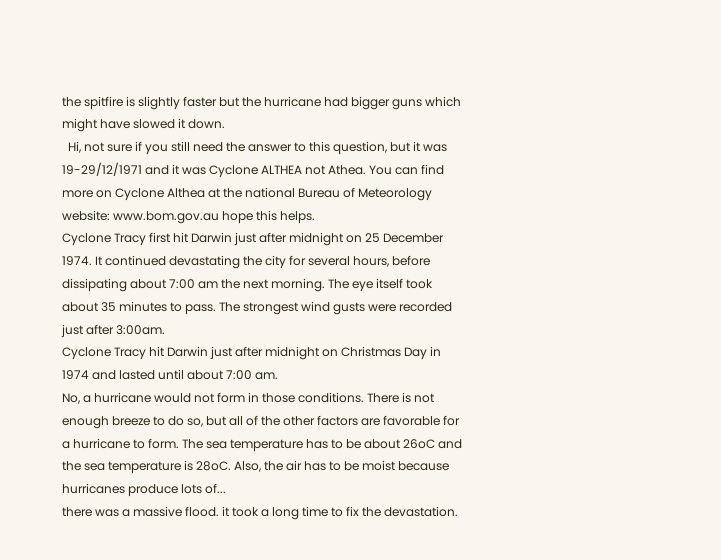the spitfire is slightly faster but the hurricane had bigger guns which might have slowed it down.
  Hi, not sure if you still need the answer to this question, but it was 19-29/12/1971 and it was Cyclone ALTHEA not Athea. You can find more on Cyclone Althea at the national Bureau of Meteorology website: www.bom.gov.au hope this helps.
Cyclone Tracy first hit Darwin just after midnight on 25 December 1974. It continued devastating the city for several hours, before dissipating about 7:00 am the next morning. The eye itself took about 35 minutes to pass. The strongest wind gusts were recorded just after 3:00am.
Cyclone Tracy hit Darwin just after midnight on Christmas Day in 1974 and lasted until about 7:00 am.
No, a hurricane would not form in those conditions. There is not enough breeze to do so, but all of the other factors are favorable for a hurricane to form. The sea temperature has to be about 26oC and the sea temperature is 28oC. Also, the air has to be moist because hurricanes produce lots of...
there was a massive flood. it took a long time to fix the devastation.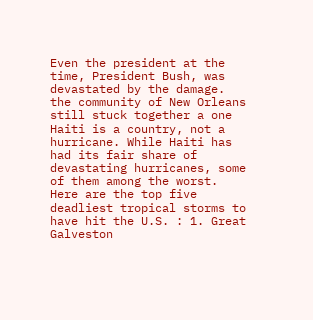Even the president at the time, President Bush, was devastated by the damage. the community of New Orleans still stuck together a one
Haiti is a country, not a hurricane. While Haiti has had its fair share of devastating hurricanes, some of them among the worst.
Here are the top five deadliest tropical storms to have hit the U.S. : 1. Great Galveston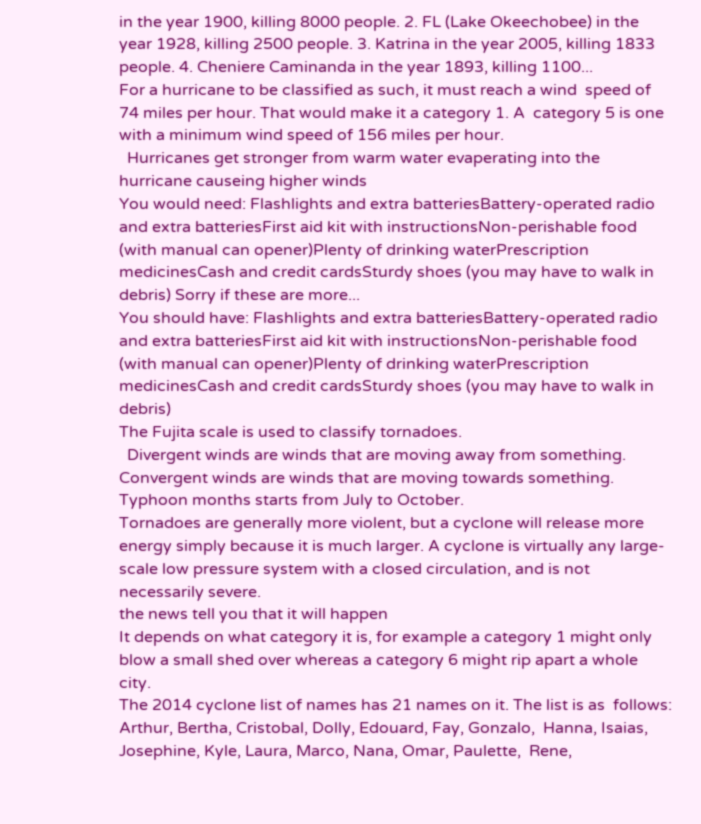in the year 1900, killing 8000 people. 2. FL (Lake Okeechobee) in the year 1928, killing 2500 people. 3. Katrina in the year 2005, killing 1833 people. 4. Cheniere Caminanda in the year 1893, killing 1100...
For a hurricane to be classified as such, it must reach a wind  speed of 74 miles per hour. That would make it a category 1. A  category 5 is one with a minimum wind speed of 156 miles per hour.
  Hurricanes get stronger from warm water evaperating into the hurricane causeing higher winds
You would need: Flashlights and extra batteriesBattery-operated radio and extra batteriesFirst aid kit with instructionsNon-perishable food (with manual can opener)Plenty of drinking waterPrescription medicinesCash and credit cardsSturdy shoes (you may have to walk in debris) Sorry if these are more...
You should have: Flashlights and extra batteriesBattery-operated radio and extra batteriesFirst aid kit with instructionsNon-perishable food (with manual can opener)Plenty of drinking waterPrescription medicinesCash and credit cardsSturdy shoes (you may have to walk in debris)
The Fujita scale is used to classify tornadoes.
  Divergent winds are winds that are moving away from something. Convergent winds are winds that are moving towards something.
Typhoon months starts from July to October.
Tornadoes are generally more violent, but a cyclone will release more energy simply because it is much larger. A cyclone is virtually any large-scale low pressure system with a closed circulation, and is not necessarily severe.
the news tell you that it will happen
It depends on what category it is, for example a category 1 might only blow a small shed over whereas a category 6 might rip apart a whole city.
The 2014 cyclone list of names has 21 names on it. The list is as  follows: Arthur, Bertha, Cristobal, Dolly, Edouard, Fay, Gonzalo,  Hanna, Isaias, Josephine, Kyle, Laura, Marco, Nana, Omar, Paulette,  Rene,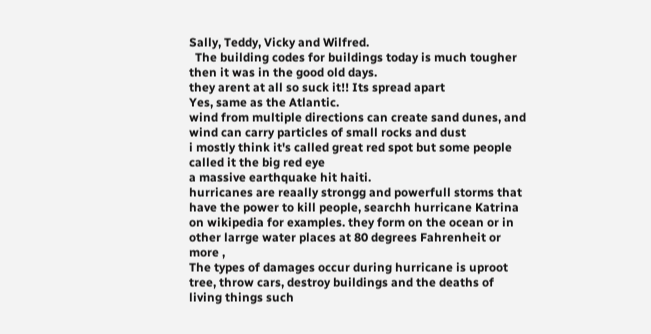Sally, Teddy, Vicky and Wilfred.
  The building codes for buildings today is much tougher then it was in the good old days.
they arent at all so suck it!! Its spread apart
Yes, same as the Atlantic.
wind from multiple directions can create sand dunes, and wind can carry particles of small rocks and dust
i mostly think it's called great red spot but some people called it the big red eye
a massive earthquake hit haiti.
hurricanes are reaally strongg and powerfull storms that have the power to kill people, searchh hurricane Katrina on wikipedia for examples. they form on the ocean or in other larrge water places at 80 degrees Fahrenheit or more ,
The types of damages occur during hurricane is uproot tree, throw cars, destroy buildings and the deaths of living things such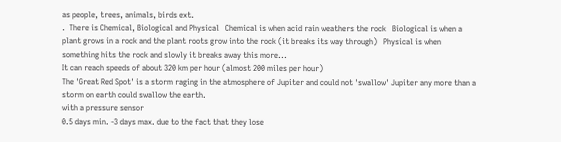as people, trees, animals, birds ext.
.  There is Chemical, Biological and Physical   Chemical is when acid rain weathers the rock   Biological is when a plant grows in a rock and the plant roots grow into the rock (it breaks its way through)   Physical is when something hits the rock and slowly it breaks away this more...
It can reach speeds of about 320 km per hour (almost 200 miles per hour)
The 'Great Red Spot' is a storm raging in the atmosphere of Jupiter and could not 'swallow' Jupiter any more than a storm on earth could swallow the earth.
with a pressure sensor
0.5 days min. -3 days max. due to the fact that they lose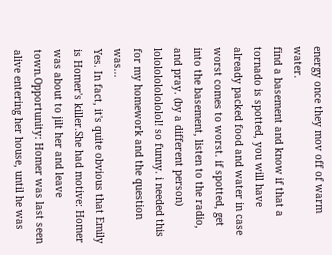energy once they mov off of warm water.
find a basement and know if that a tornado is spotted, you will have already packed food and water in case worst comes to worst. if spotted, get into the basement, listen to the radio, and pray. (by a different person) lolololololololol! so funny. i needed this for my homework and the question was...
Yes. In fact, it's quite obvious that Emily is Homer's killer.She had motive: Homer was about to jilt her and leave town.Opportunity: Homer was last seen alive entering her house, until he was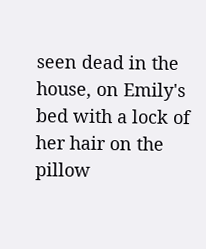seen dead in the house, on Emily's bed with a lock of her hair on the pillow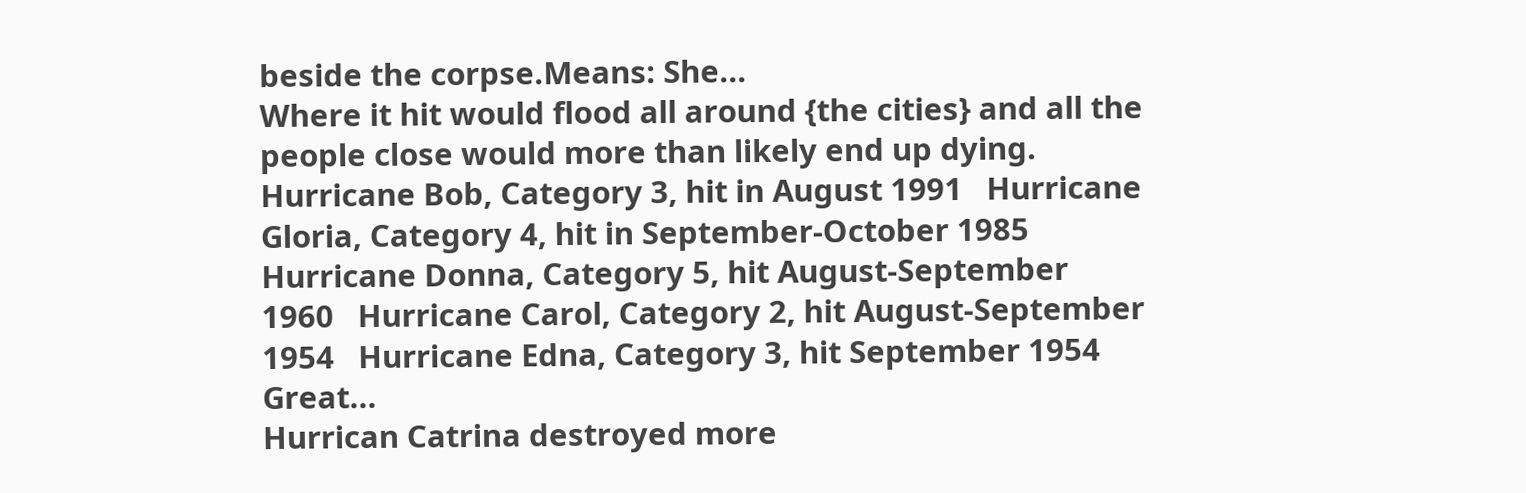beside the corpse.Means: She...
Where it hit would flood all around {the cities} and all the people close would more than likely end up dying.
Hurricane Bob, Category 3, hit in August 1991   Hurricane Gloria, Category 4, hit in September-October 1985   Hurricane Donna, Category 5, hit August-September 1960   Hurricane Carol, Category 2, hit August-September 1954   Hurricane Edna, Category 3, hit September 1954   Great...
Hurrican Catrina destroyed more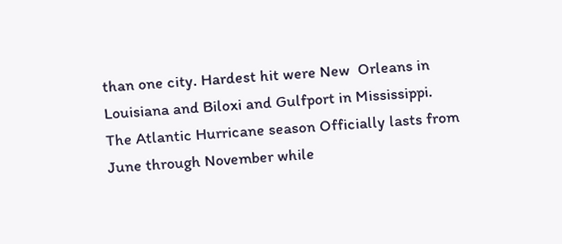than one city. Hardest hit were New  Orleans in Louisiana and Biloxi and Gulfport in Mississippi.
The Atlantic Hurricane season Officially lasts from June through November while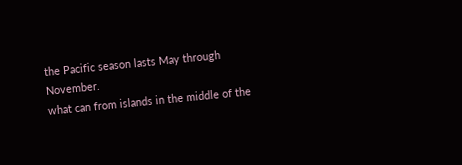the Pacific season lasts May through November.
what can from islands in the middle of the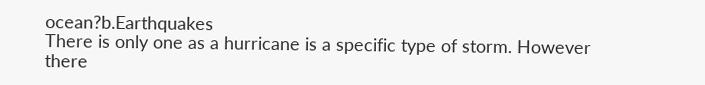ocean?b.Earthquakes
There is only one as a hurricane is a specific type of storm. However there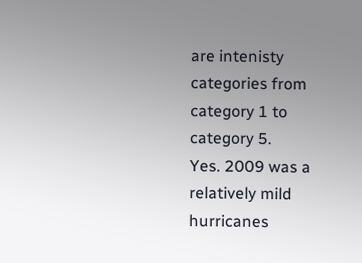are intenisty categories from category 1 to category 5.
Yes. 2009 was a relatively mild hurricanes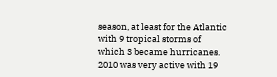season, at least for the Atlantic with 9 tropical storms of which 3 became hurricanes. 2010 was very active with 19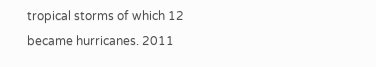tropical storms of which 12 became hurricanes. 2011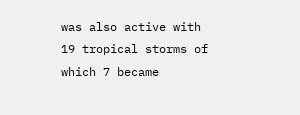was also active with 19 tropical storms of which 7 became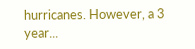hurricanes. However, a 3 year...